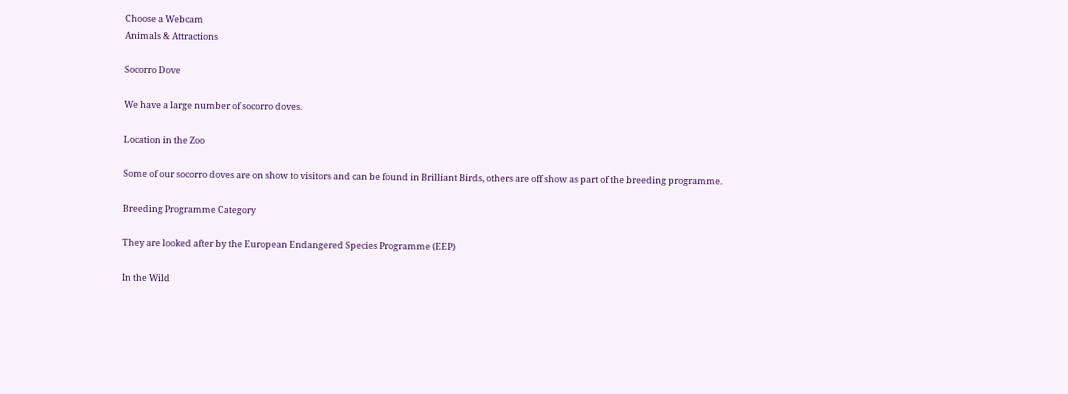Choose a Webcam
Animals & Attractions

Socorro Dove

We have a large number of socorro doves.

Location in the Zoo

Some of our socorro doves are on show to visitors and can be found in Brilliant Birds, others are off show as part of the breeding programme.

Breeding Programme Category

They are looked after by the European Endangered Species Programme (EEP)

In the Wild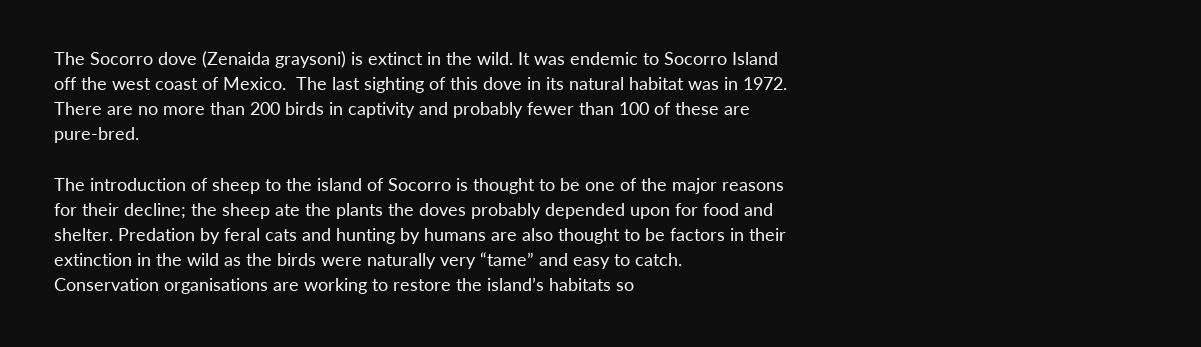The Socorro dove (Zenaida graysoni) is extinct in the wild. It was endemic to Socorro Island off the west coast of Mexico.  The last sighting of this dove in its natural habitat was in 1972. There are no more than 200 birds in captivity and probably fewer than 100 of these are pure-bred.

The introduction of sheep to the island of Socorro is thought to be one of the major reasons for their decline; the sheep ate the plants the doves probably depended upon for food and shelter. Predation by feral cats and hunting by humans are also thought to be factors in their extinction in the wild as the birds were naturally very “tame” and easy to catch.  Conservation organisations are working to restore the island’s habitats so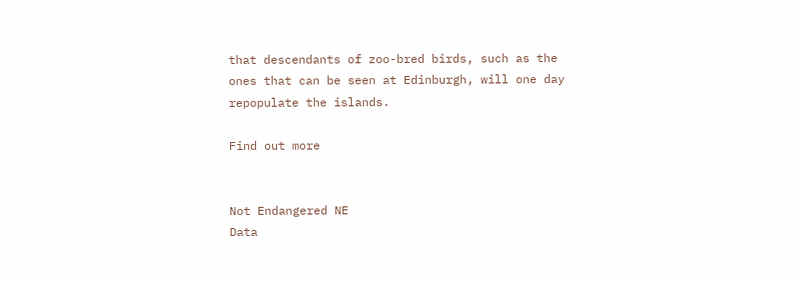that descendants of zoo-bred birds, such as the ones that can be seen at Edinburgh, will one day repopulate the islands.

Find out more


Not Endangered NE
Data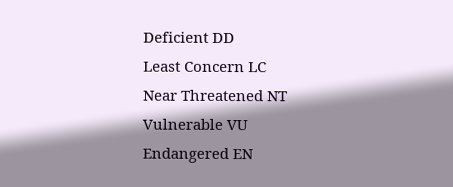Deficient DD
Least Concern LC
Near Threatened NT
Vulnerable VU
Endangered EN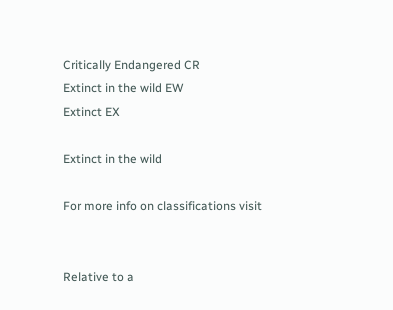Critically Endangered CR
Extinct in the wild EW
Extinct EX

Extinct in the wild

For more info on classifications visit


Relative to a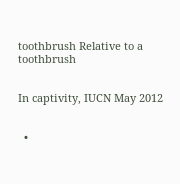toothbrush Relative to a toothbrush


In captivity, IUCN May 2012


  •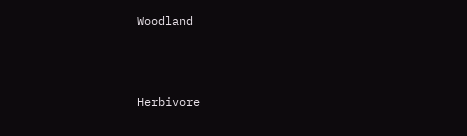Woodland



Herbivore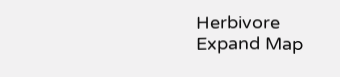Herbivore
Expand Map